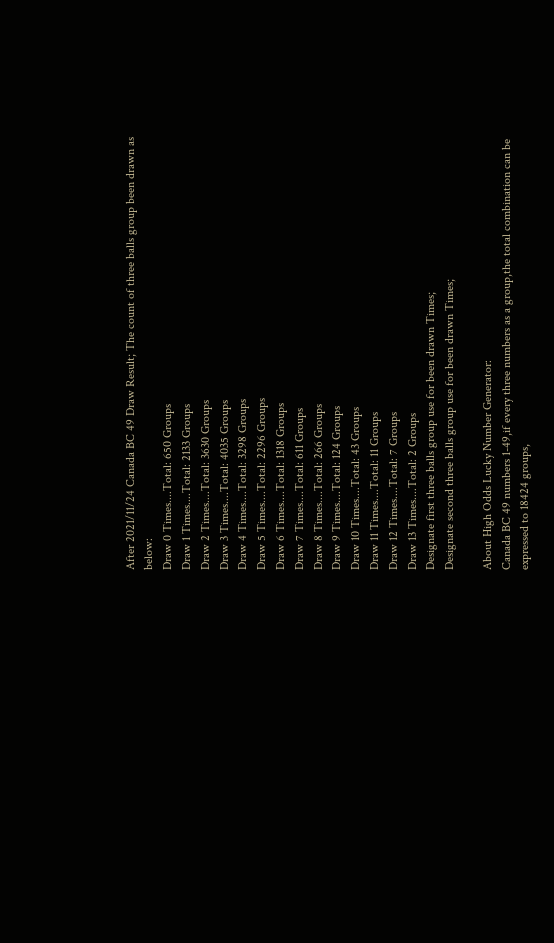After 2021/11/24 Canada BC 49 Draw Result; The count of three balls group been drawn as below:
Draw 0 Times....Total: 650 Groups
Draw 1 Times....Total: 2133 Groups
Draw 2 Times....Total: 3630 Groups
Draw 3 Times....Total: 4035 Groups
Draw 4 Times....Total: 3298 Groups
Draw 5 Times....Total: 2296 Groups
Draw 6 Times....Total: 1318 Groups
Draw 7 Times....Total: 611 Groups
Draw 8 Times....Total: 266 Groups
Draw 9 Times....Total: 124 Groups
Draw 10 Times....Total: 43 Groups
Draw 11 Times....Total: 11 Groups
Draw 12 Times....Total: 7 Groups
Draw 13 Times....Total: 2 Groups
Designate first three balls group use for been drawn Times;
Designate second three balls group use for been drawn Times;

About High Odds Lucky Number Generator:
Canada BC 49 numbers 1-49,if every three numbers as a group,the total combination can be expressed to 18424 groups,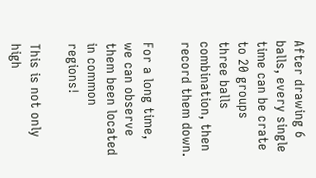After drawing 6 balls, every single time can be crate to 20 groups three balls combination, then record them down.

For a long time, we can observe them been located in common regions!

This is not only high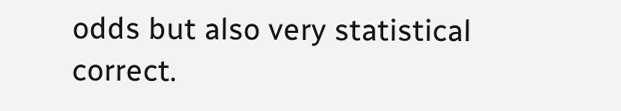odds but also very statistical correct.